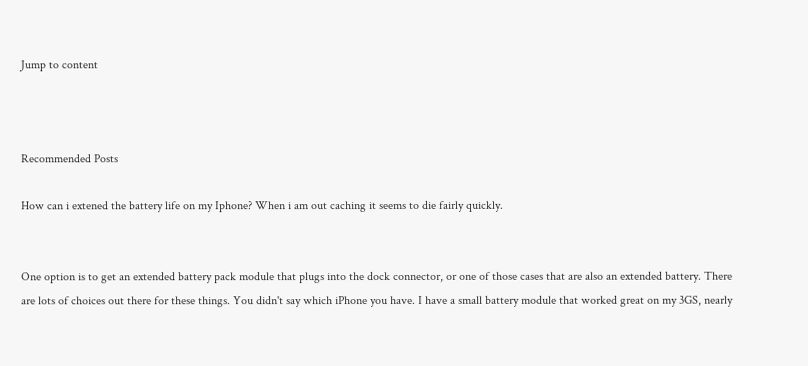Jump to content



Recommended Posts

How can i extened the battery life on my Iphone? When i am out caching it seems to die fairly quickly.


One option is to get an extended battery pack module that plugs into the dock connector, or one of those cases that are also an extended battery. There are lots of choices out there for these things. You didn't say which iPhone you have. I have a small battery module that worked great on my 3GS, nearly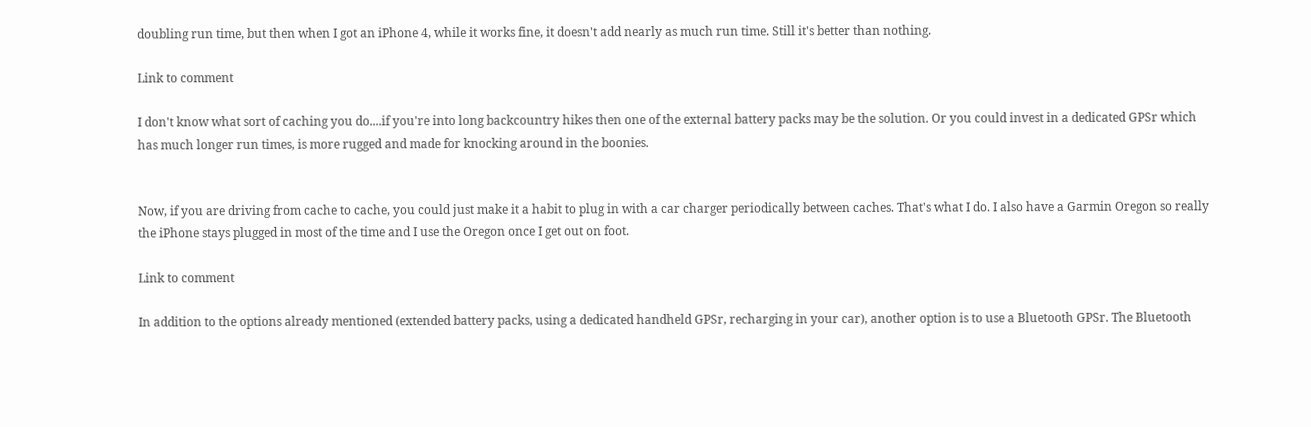doubling run time, but then when I got an iPhone 4, while it works fine, it doesn't add nearly as much run time. Still it's better than nothing.

Link to comment

I don't know what sort of caching you do....if you're into long backcountry hikes then one of the external battery packs may be the solution. Or you could invest in a dedicated GPSr which has much longer run times, is more rugged and made for knocking around in the boonies.


Now, if you are driving from cache to cache, you could just make it a habit to plug in with a car charger periodically between caches. That's what I do. I also have a Garmin Oregon so really the iPhone stays plugged in most of the time and I use the Oregon once I get out on foot.

Link to comment

In addition to the options already mentioned (extended battery packs, using a dedicated handheld GPSr, recharging in your car), another option is to use a Bluetooth GPSr. The Bluetooth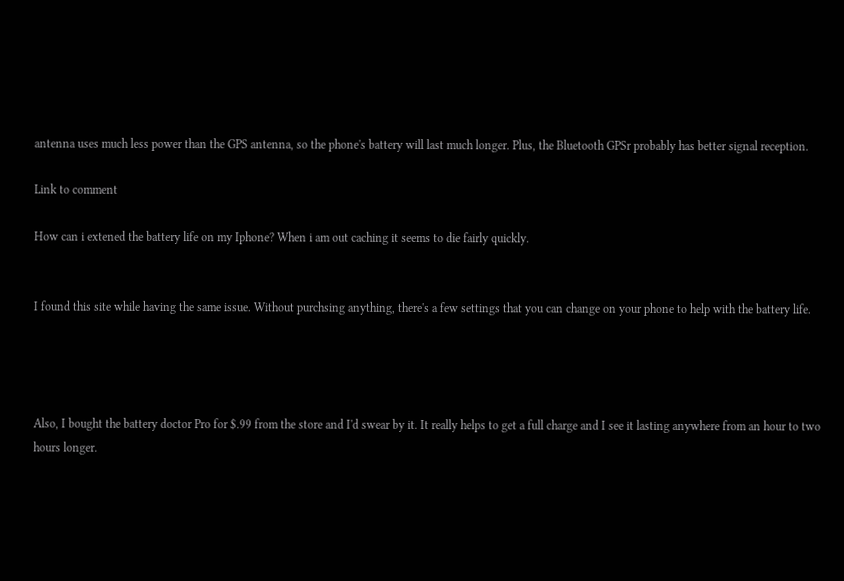antenna uses much less power than the GPS antenna, so the phone's battery will last much longer. Plus, the Bluetooth GPSr probably has better signal reception.

Link to comment

How can i extened the battery life on my Iphone? When i am out caching it seems to die fairly quickly.


I found this site while having the same issue. Without purchsing anything, there's a few settings that you can change on your phone to help with the battery life.




Also, I bought the battery doctor Pro for $.99 from the store and I'd swear by it. It really helps to get a full charge and I see it lasting anywhere from an hour to two hours longer.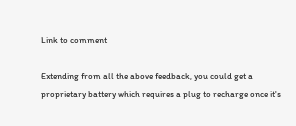Link to comment

Extending from all the above feedback, you could get a proprietary battery which requires a plug to recharge once it's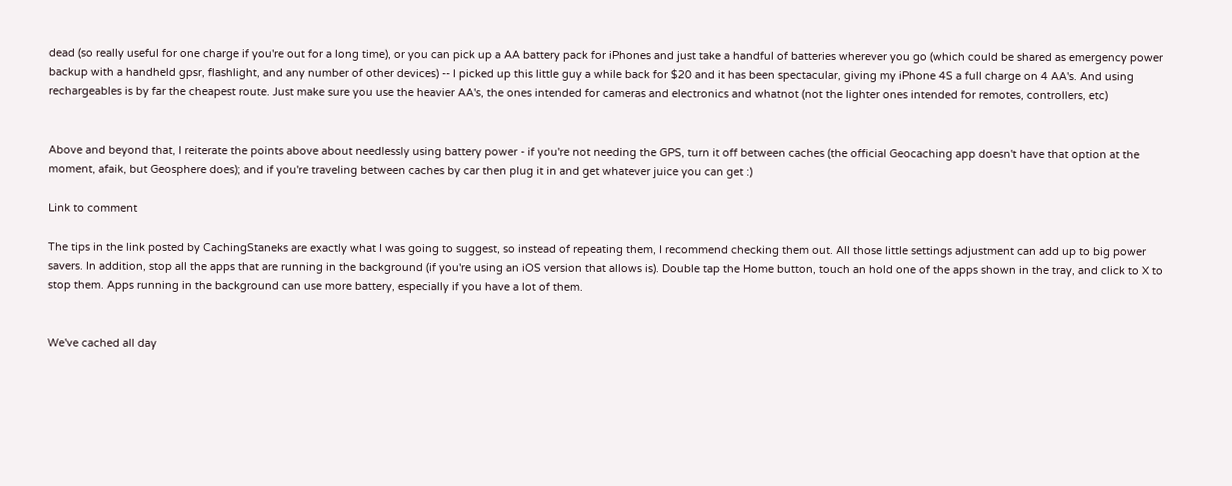dead (so really useful for one charge if you're out for a long time), or you can pick up a AA battery pack for iPhones and just take a handful of batteries wherever you go (which could be shared as emergency power backup with a handheld gpsr, flashlight, and any number of other devices) -- I picked up this little guy a while back for $20 and it has been spectacular, giving my iPhone 4S a full charge on 4 AA's. And using rechargeables is by far the cheapest route. Just make sure you use the heavier AA's, the ones intended for cameras and electronics and whatnot (not the lighter ones intended for remotes, controllers, etc)


Above and beyond that, I reiterate the points above about needlessly using battery power - if you're not needing the GPS, turn it off between caches (the official Geocaching app doesn't have that option at the moment, afaik, but Geosphere does); and if you're traveling between caches by car then plug it in and get whatever juice you can get :)

Link to comment

The tips in the link posted by CachingStaneks are exactly what I was going to suggest, so instead of repeating them, I recommend checking them out. All those little settings adjustment can add up to big power savers. In addition, stop all the apps that are running in the background (if you're using an iOS version that allows is). Double tap the Home button, touch an hold one of the apps shown in the tray, and click to X to stop them. Apps running in the background can use more battery, especially if you have a lot of them.


We've cached all day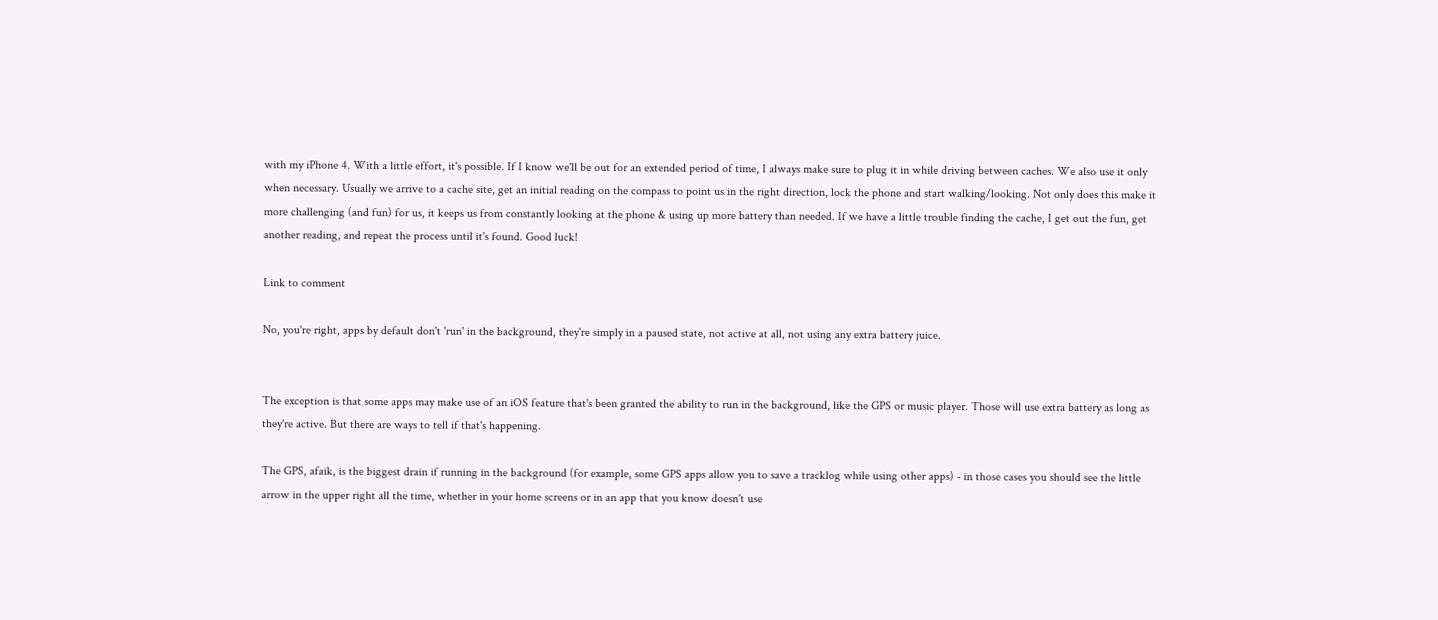with my iPhone 4. With a little effort, it's possible. If I know we'll be out for an extended period of time, I always make sure to plug it in while driving between caches. We also use it only when necessary. Usually we arrive to a cache site, get an initial reading on the compass to point us in the right direction, lock the phone and start walking/looking. Not only does this make it more challenging (and fun) for us, it keeps us from constantly looking at the phone & using up more battery than needed. If we have a little trouble finding the cache, I get out the fun, get another reading, and repeat the process until it's found. Good luck!

Link to comment

No, you're right, apps by default don't 'run' in the background, they're simply in a paused state, not active at all, not using any extra battery juice.


The exception is that some apps may make use of an iOS feature that's been granted the ability to run in the background, like the GPS or music player. Those will use extra battery as long as they're active. But there are ways to tell if that's happening.

The GPS, afaik, is the biggest drain if running in the background (for example, some GPS apps allow you to save a tracklog while using other apps) - in those cases you should see the little arrow in the upper right all the time, whether in your home screens or in an app that you know doesn't use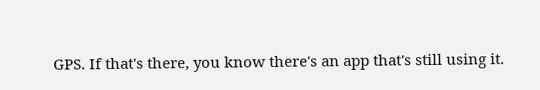GPS. If that's there, you know there's an app that's still using it.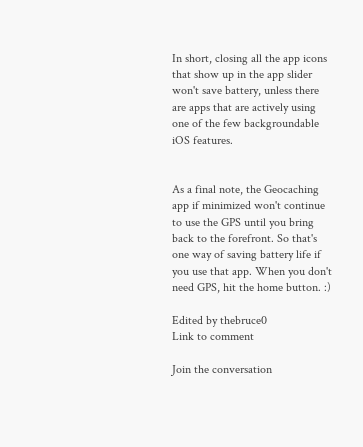In short, closing all the app icons that show up in the app slider won't save battery, unless there are apps that are actively using one of the few backgroundable iOS features.


As a final note, the Geocaching app if minimized won't continue to use the GPS until you bring back to the forefront. So that's one way of saving battery life if you use that app. When you don't need GPS, hit the home button. :)

Edited by thebruce0
Link to comment

Join the conversation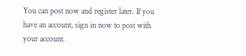You can post now and register later. If you have an account, sign in now to post with your account.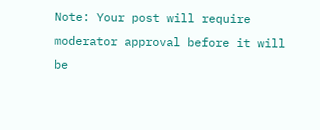Note: Your post will require moderator approval before it will be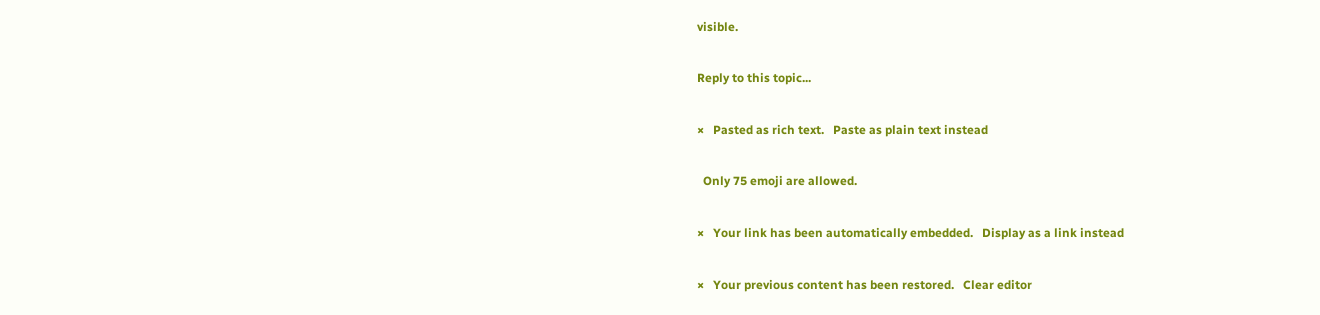visible.

Reply to this topic...

×   Pasted as rich text.   Paste as plain text instead

  Only 75 emoji are allowed.

×   Your link has been automatically embedded.   Display as a link instead

×   Your previous content has been restored.   Clear editor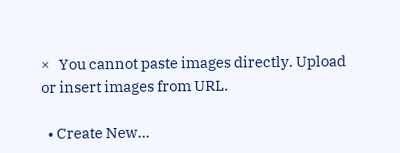×   You cannot paste images directly. Upload or insert images from URL.

  • Create New...